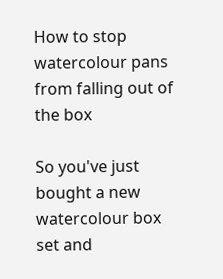How to stop watercolour pans from falling out of the box

So you've just bought a new watercolour box set and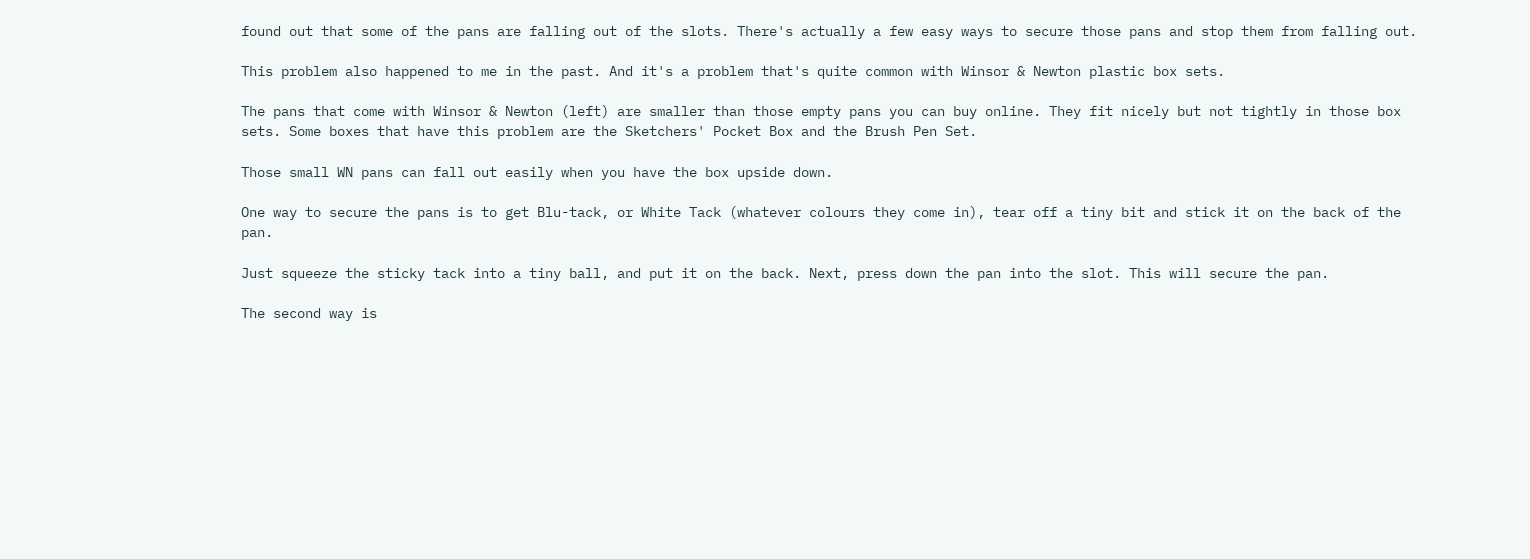found out that some of the pans are falling out of the slots. There's actually a few easy ways to secure those pans and stop them from falling out.

This problem also happened to me in the past. And it's a problem that's quite common with Winsor & Newton plastic box sets.

The pans that come with Winsor & Newton (left) are smaller than those empty pans you can buy online. They fit nicely but not tightly in those box sets. Some boxes that have this problem are the Sketchers' Pocket Box and the Brush Pen Set.

Those small WN pans can fall out easily when you have the box upside down.

One way to secure the pans is to get Blu-tack, or White Tack (whatever colours they come in), tear off a tiny bit and stick it on the back of the pan.

Just squeeze the sticky tack into a tiny ball, and put it on the back. Next, press down the pan into the slot. This will secure the pan.

The second way is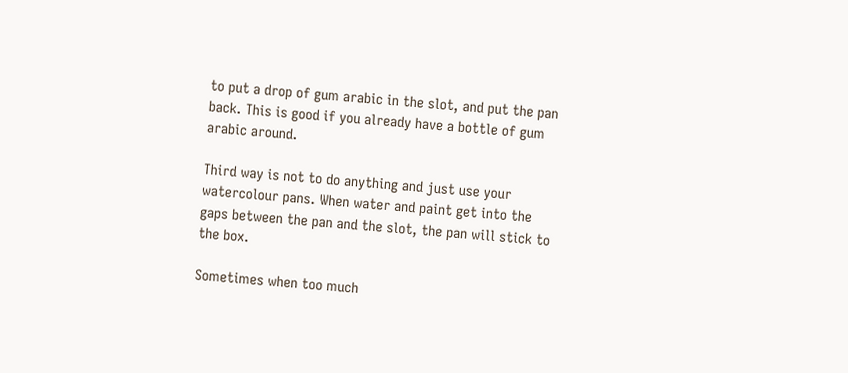to put a drop of gum arabic in the slot, and put the pan back. This is good if you already have a bottle of gum arabic around.

Third way is not to do anything and just use your watercolour pans. When water and paint get into the gaps between the pan and the slot, the pan will stick to the box.

Sometimes when too much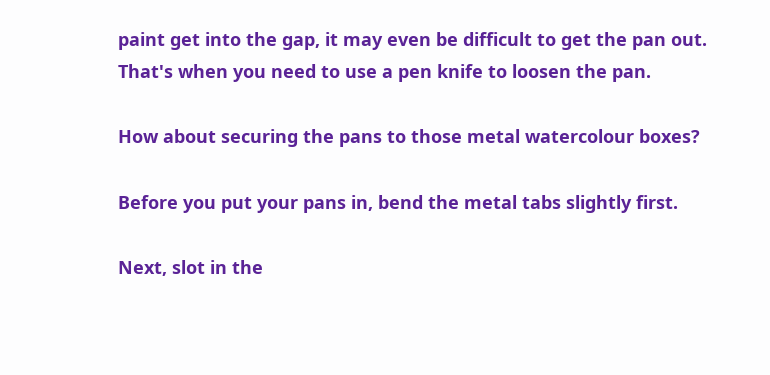paint get into the gap, it may even be difficult to get the pan out. That's when you need to use a pen knife to loosen the pan.

How about securing the pans to those metal watercolour boxes?

Before you put your pans in, bend the metal tabs slightly first.

Next, slot in the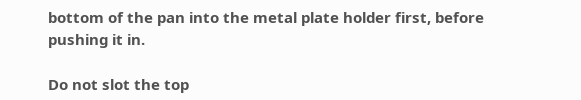bottom of the pan into the metal plate holder first, before pushing it in.

Do not slot the top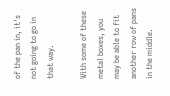of the pan in, it's not going to go in that way.

With some of these metal boxes, you may be able to fit another row of pans in the middle.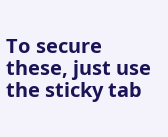To secure these, just use the sticky tab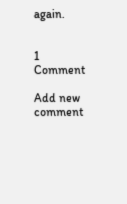again.


1 Comment

Add new comment